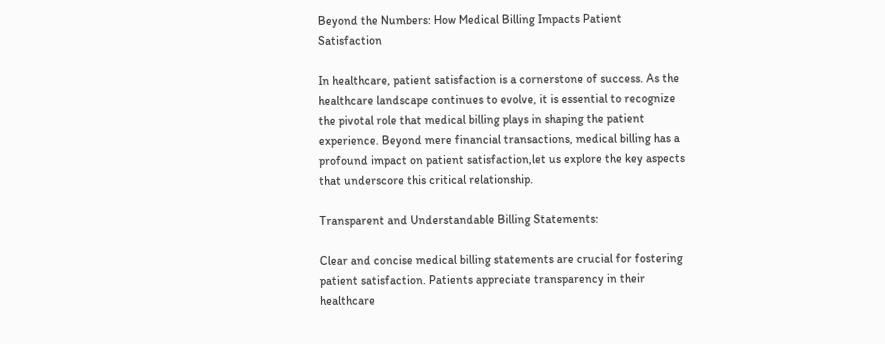Beyond the Numbers: How Medical Billing Impacts Patient Satisfaction

In healthcare, patient satisfaction is a cornerstone of success. As the healthcare landscape continues to evolve, it is essential to recognize the pivotal role that medical billing plays in shaping the patient experience. Beyond mere financial transactions, medical billing has a profound impact on patient satisfaction,let us explore the key aspects that underscore this critical relationship.

Transparent and Understandable Billing Statements:

Clear and concise medical billing statements are crucial for fostering patient satisfaction. Patients appreciate transparency in their healthcare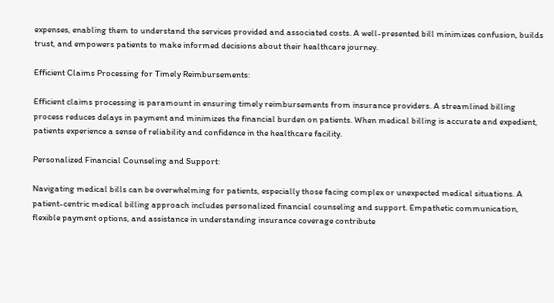expenses, enabling them to understand the services provided and associated costs. A well-presented bill minimizes confusion, builds trust, and empowers patients to make informed decisions about their healthcare journey.

Efficient Claims Processing for Timely Reimbursements:

Efficient claims processing is paramount in ensuring timely reimbursements from insurance providers. A streamlined billing process reduces delays in payment and minimizes the financial burden on patients. When medical billing is accurate and expedient, patients experience a sense of reliability and confidence in the healthcare facility.

Personalized Financial Counseling and Support:

Navigating medical bills can be overwhelming for patients, especially those facing complex or unexpected medical situations. A patient-centric medical billing approach includes personalized financial counseling and support. Empathetic communication, flexible payment options, and assistance in understanding insurance coverage contribute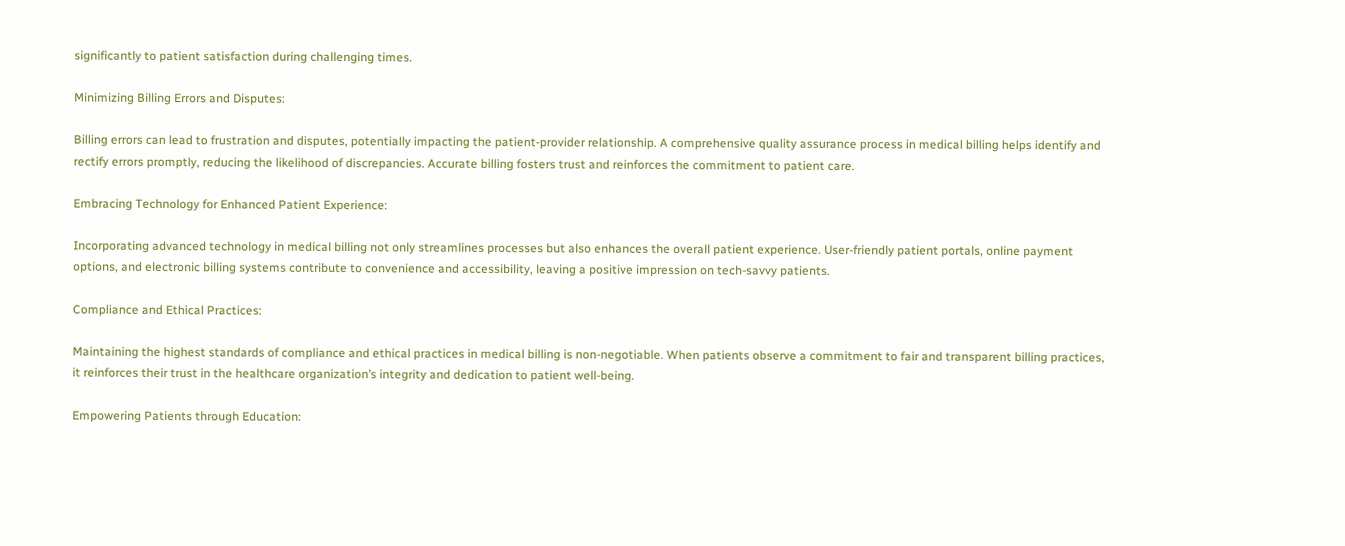significantly to patient satisfaction during challenging times.

Minimizing Billing Errors and Disputes:

Billing errors can lead to frustration and disputes, potentially impacting the patient-provider relationship. A comprehensive quality assurance process in medical billing helps identify and rectify errors promptly, reducing the likelihood of discrepancies. Accurate billing fosters trust and reinforces the commitment to patient care.

Embracing Technology for Enhanced Patient Experience:

Incorporating advanced technology in medical billing not only streamlines processes but also enhances the overall patient experience. User-friendly patient portals, online payment options, and electronic billing systems contribute to convenience and accessibility, leaving a positive impression on tech-savvy patients.

Compliance and Ethical Practices:

Maintaining the highest standards of compliance and ethical practices in medical billing is non-negotiable. When patients observe a commitment to fair and transparent billing practices, it reinforces their trust in the healthcare organization’s integrity and dedication to patient well-being.

Empowering Patients through Education: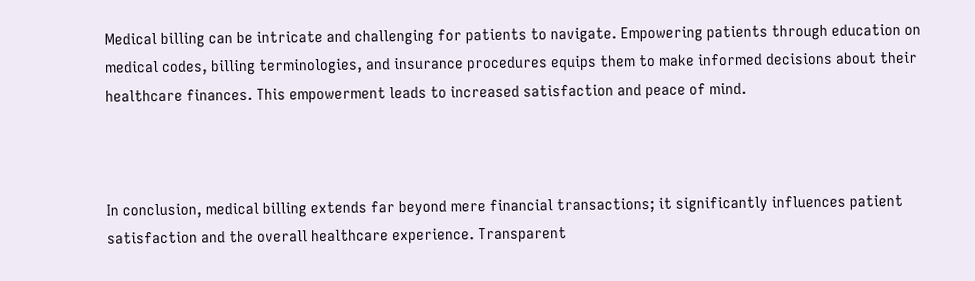Medical billing can be intricate and challenging for patients to navigate. Empowering patients through education on medical codes, billing terminologies, and insurance procedures equips them to make informed decisions about their healthcare finances. This empowerment leads to increased satisfaction and peace of mind.



In conclusion, medical billing extends far beyond mere financial transactions; it significantly influences patient satisfaction and the overall healthcare experience. Transparent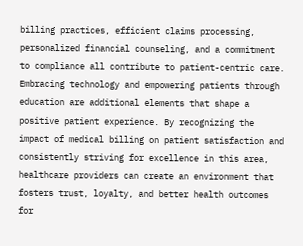billing practices, efficient claims processing, personalized financial counseling, and a commitment to compliance all contribute to patient-centric care. Embracing technology and empowering patients through education are additional elements that shape a positive patient experience. By recognizing the impact of medical billing on patient satisfaction and consistently striving for excellence in this area, healthcare providers can create an environment that fosters trust, loyalty, and better health outcomes for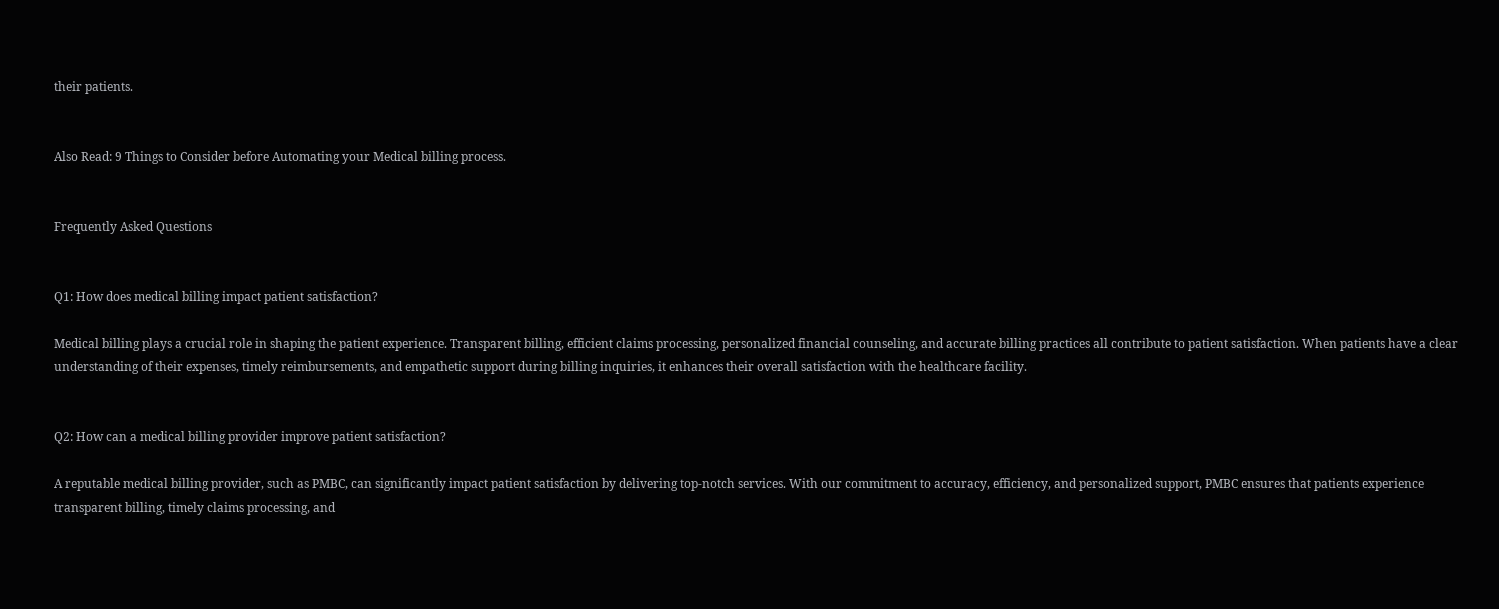their patients.


Also Read: 9 Things to Consider before Automating your Medical billing process.


Frequently Asked Questions


Q1: How does medical billing impact patient satisfaction?

Medical billing plays a crucial role in shaping the patient experience. Transparent billing, efficient claims processing, personalized financial counseling, and accurate billing practices all contribute to patient satisfaction. When patients have a clear understanding of their expenses, timely reimbursements, and empathetic support during billing inquiries, it enhances their overall satisfaction with the healthcare facility.


Q2: How can a medical billing provider improve patient satisfaction?

A reputable medical billing provider, such as PMBC, can significantly impact patient satisfaction by delivering top-notch services. With our commitment to accuracy, efficiency, and personalized support, PMBC ensures that patients experience transparent billing, timely claims processing, and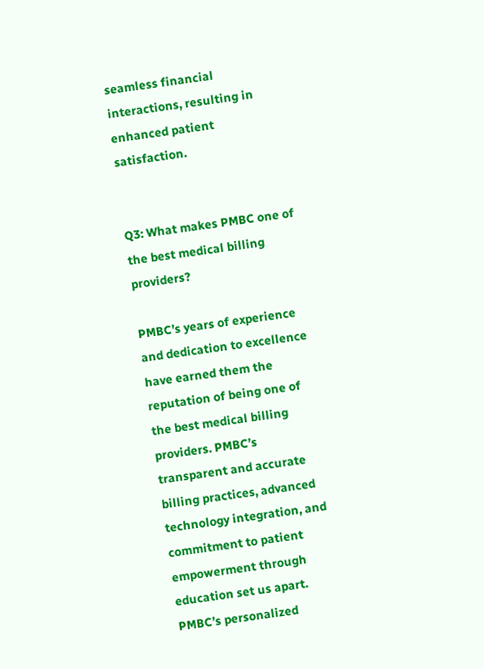seamless financial interactions, resulting in enhanced patient satisfaction.


Q3: What makes PMBC one of the best medical billing providers?

PMBC’s years of experience and dedication to excellence have earned them the reputation of being one of the best medical billing providers. PMBC’s transparent and accurate billing practices, advanced technology integration, and commitment to patient empowerment through education set us apart. PMBC’s personalized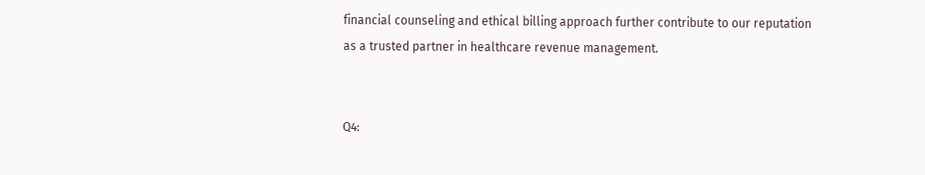financial counseling and ethical billing approach further contribute to our reputation as a trusted partner in healthcare revenue management.


Q4: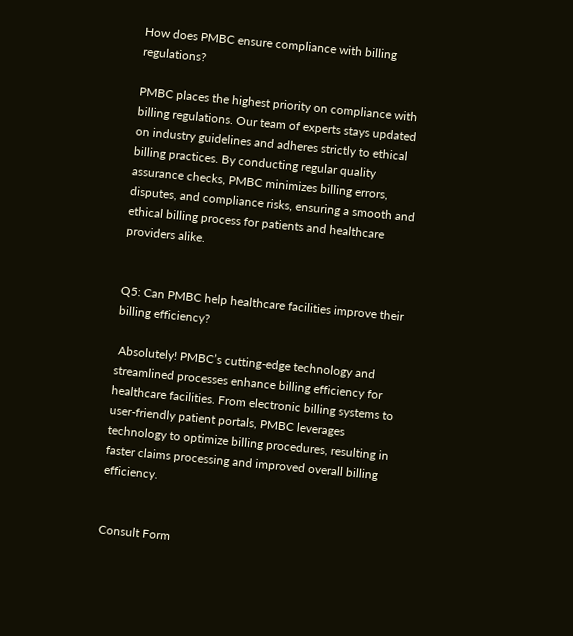How does PMBC ensure compliance with billing regulations?

PMBC places the highest priority on compliance with billing regulations. Our team of experts stays updated on industry guidelines and adheres strictly to ethical billing practices. By conducting regular quality assurance checks, PMBC minimizes billing errors, disputes, and compliance risks, ensuring a smooth and ethical billing process for patients and healthcare providers alike.


Q5: Can PMBC help healthcare facilities improve their billing efficiency?

 Absolutely! PMBC’s cutting-edge technology and streamlined processes enhance billing efficiency for healthcare facilities. From electronic billing systems to user-friendly patient portals, PMBC leverages technology to optimize billing procedures, resulting in faster claims processing and improved overall billing efficiency.


Consult Form